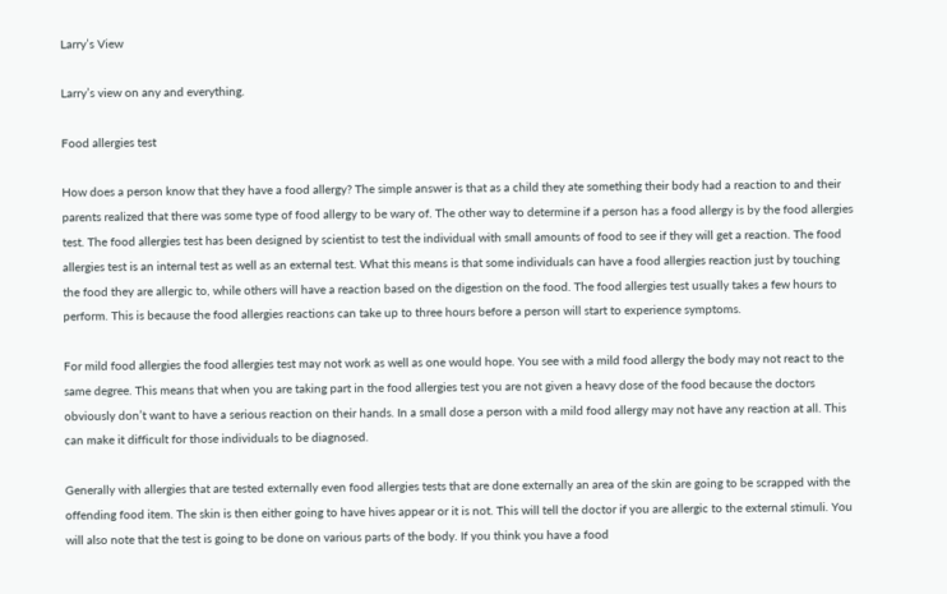Larry’s View

Larry’s view on any and everything.

Food allergies test

How does a person know that they have a food allergy? The simple answer is that as a child they ate something their body had a reaction to and their parents realized that there was some type of food allergy to be wary of. The other way to determine if a person has a food allergy is by the food allergies test. The food allergies test has been designed by scientist to test the individual with small amounts of food to see if they will get a reaction. The food allergies test is an internal test as well as an external test. What this means is that some individuals can have a food allergies reaction just by touching the food they are allergic to, while others will have a reaction based on the digestion on the food. The food allergies test usually takes a few hours to perform. This is because the food allergies reactions can take up to three hours before a person will start to experience symptoms.

For mild food allergies the food allergies test may not work as well as one would hope. You see with a mild food allergy the body may not react to the same degree. This means that when you are taking part in the food allergies test you are not given a heavy dose of the food because the doctors obviously don’t want to have a serious reaction on their hands. In a small dose a person with a mild food allergy may not have any reaction at all. This can make it difficult for those individuals to be diagnosed.

Generally with allergies that are tested externally even food allergies tests that are done externally an area of the skin are going to be scrapped with the offending food item. The skin is then either going to have hives appear or it is not. This will tell the doctor if you are allergic to the external stimuli. You will also note that the test is going to be done on various parts of the body. If you think you have a food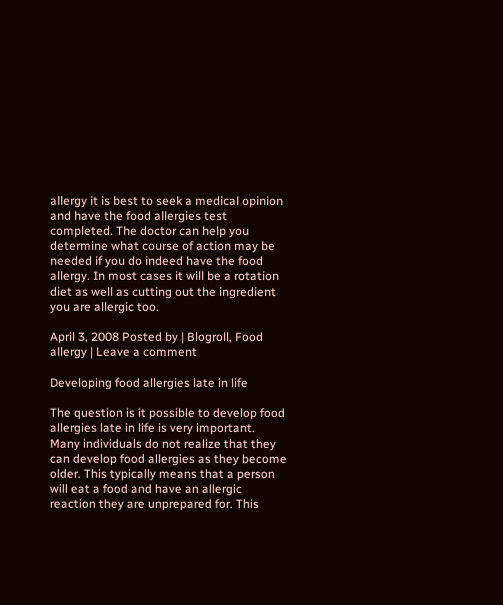allergy it is best to seek a medical opinion and have the food allergies test completed. The doctor can help you determine what course of action may be needed if you do indeed have the food allergy. In most cases it will be a rotation diet as well as cutting out the ingredient you are allergic too.

April 3, 2008 Posted by | Blogroll, Food allergy | Leave a comment

Developing food allergies late in life

The question is it possible to develop food allergies late in life is very important. Many individuals do not realize that they can develop food allergies as they become older. This typically means that a person will eat a food and have an allergic reaction they are unprepared for. This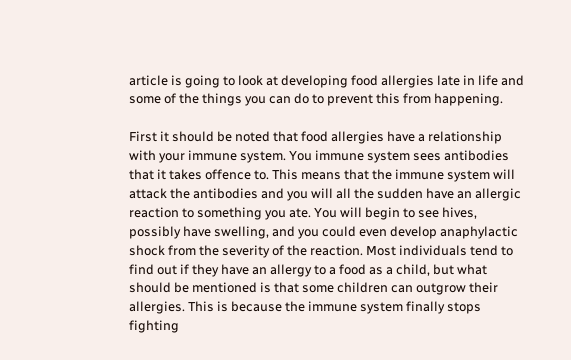article is going to look at developing food allergies late in life and some of the things you can do to prevent this from happening.

First it should be noted that food allergies have a relationship with your immune system. You immune system sees antibodies that it takes offence to. This means that the immune system will attack the antibodies and you will all the sudden have an allergic reaction to something you ate. You will begin to see hives, possibly have swelling, and you could even develop anaphylactic shock from the severity of the reaction. Most individuals tend to find out if they have an allergy to a food as a child, but what should be mentioned is that some children can outgrow their allergies. This is because the immune system finally stops fighting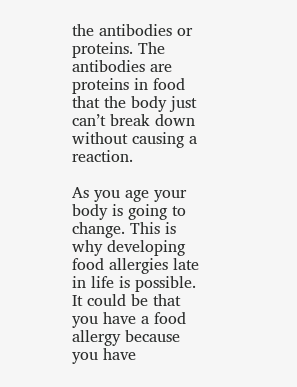the antibodies or proteins. The antibodies are proteins in food that the body just can’t break down without causing a reaction.

As you age your body is going to change. This is why developing food allergies late in life is possible. It could be that you have a food allergy because you have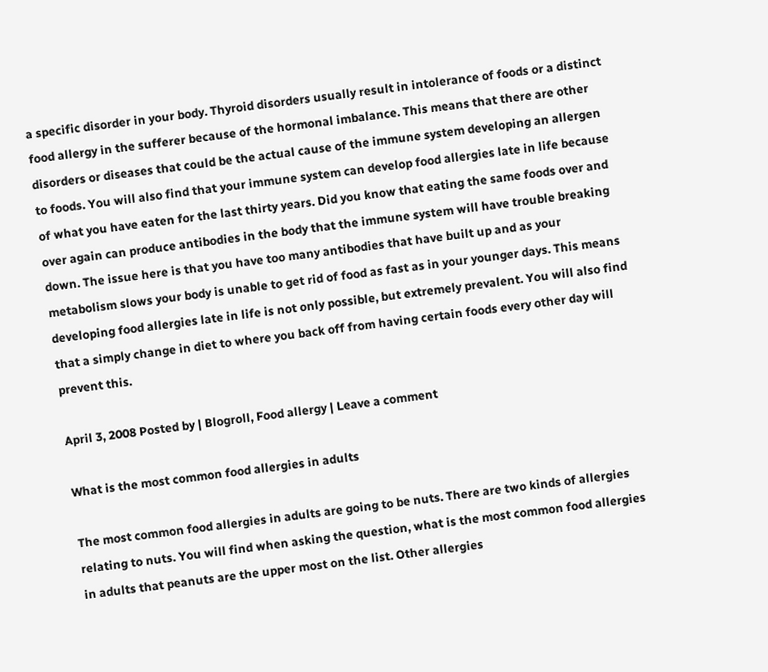a specific disorder in your body. Thyroid disorders usually result in intolerance of foods or a distinct food allergy in the sufferer because of the hormonal imbalance. This means that there are other disorders or diseases that could be the actual cause of the immune system developing an allergen to foods. You will also find that your immune system can develop food allergies late in life because of what you have eaten for the last thirty years. Did you know that eating the same foods over and over again can produce antibodies in the body that the immune system will have trouble breaking down. The issue here is that you have too many antibodies that have built up and as your metabolism slows your body is unable to get rid of food as fast as in your younger days. This means developing food allergies late in life is not only possible, but extremely prevalent. You will also find that a simply change in diet to where you back off from having certain foods every other day will prevent this.

April 3, 2008 Posted by | Blogroll, Food allergy | Leave a comment

What is the most common food allergies in adults

The most common food allergies in adults are going to be nuts. There are two kinds of allergies relating to nuts. You will find when asking the question, what is the most common food allergies in adults that peanuts are the upper most on the list. Other allergies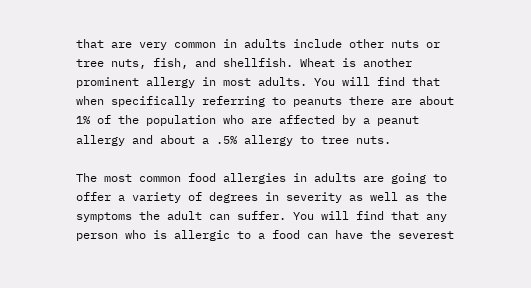that are very common in adults include other nuts or tree nuts, fish, and shellfish. Wheat is another prominent allergy in most adults. You will find that when specifically referring to peanuts there are about 1% of the population who are affected by a peanut allergy and about a .5% allergy to tree nuts.

The most common food allergies in adults are going to offer a variety of degrees in severity as well as the symptoms the adult can suffer. You will find that any person who is allergic to a food can have the severest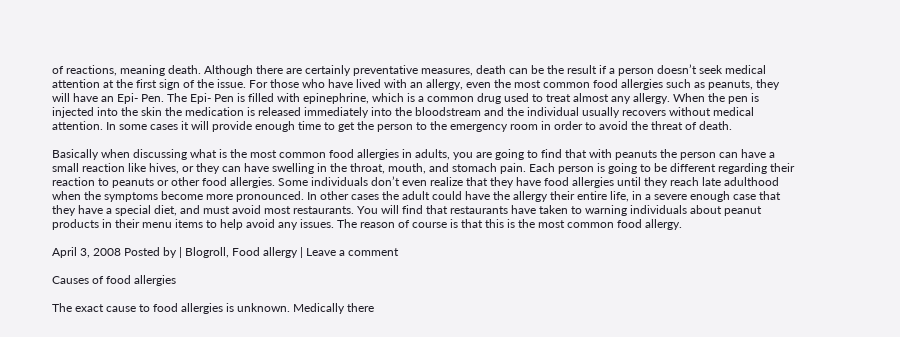of reactions, meaning death. Although there are certainly preventative measures, death can be the result if a person doesn’t seek medical attention at the first sign of the issue. For those who have lived with an allergy, even the most common food allergies such as peanuts, they will have an Epi- Pen. The Epi- Pen is filled with epinephrine, which is a common drug used to treat almost any allergy. When the pen is injected into the skin the medication is released immediately into the bloodstream and the individual usually recovers without medical attention. In some cases it will provide enough time to get the person to the emergency room in order to avoid the threat of death.

Basically when discussing what is the most common food allergies in adults, you are going to find that with peanuts the person can have a small reaction like hives, or they can have swelling in the throat, mouth, and stomach pain. Each person is going to be different regarding their reaction to peanuts or other food allergies. Some individuals don’t even realize that they have food allergies until they reach late adulthood when the symptoms become more pronounced. In other cases the adult could have the allergy their entire life, in a severe enough case that they have a special diet, and must avoid most restaurants. You will find that restaurants have taken to warning individuals about peanut products in their menu items to help avoid any issues. The reason of course is that this is the most common food allergy.

April 3, 2008 Posted by | Blogroll, Food allergy | Leave a comment

Causes of food allergies

The exact cause to food allergies is unknown. Medically there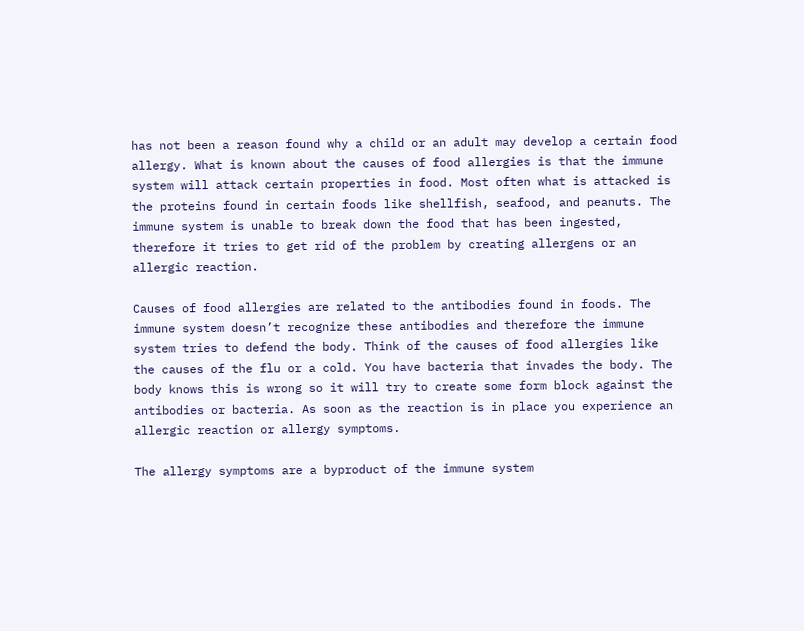has not been a reason found why a child or an adult may develop a certain food allergy. What is known about the causes of food allergies is that the immune system will attack certain properties in food. Most often what is attacked is the proteins found in certain foods like shellfish, seafood, and peanuts. The immune system is unable to break down the food that has been ingested, therefore it tries to get rid of the problem by creating allergens or an allergic reaction.

Causes of food allergies are related to the antibodies found in foods. The immune system doesn’t recognize these antibodies and therefore the immune system tries to defend the body. Think of the causes of food allergies like the causes of the flu or a cold. You have bacteria that invades the body. The body knows this is wrong so it will try to create some form block against the antibodies or bacteria. As soon as the reaction is in place you experience an allergic reaction or allergy symptoms.

The allergy symptoms are a byproduct of the immune system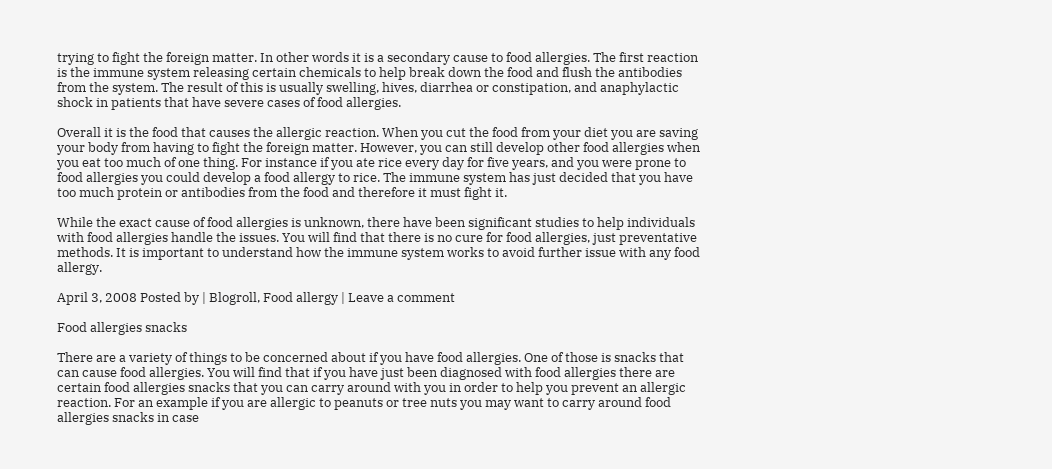trying to fight the foreign matter. In other words it is a secondary cause to food allergies. The first reaction is the immune system releasing certain chemicals to help break down the food and flush the antibodies from the system. The result of this is usually swelling, hives, diarrhea or constipation, and anaphylactic shock in patients that have severe cases of food allergies.

Overall it is the food that causes the allergic reaction. When you cut the food from your diet you are saving your body from having to fight the foreign matter. However, you can still develop other food allergies when you eat too much of one thing. For instance if you ate rice every day for five years, and you were prone to food allergies you could develop a food allergy to rice. The immune system has just decided that you have too much protein or antibodies from the food and therefore it must fight it.

While the exact cause of food allergies is unknown, there have been significant studies to help individuals with food allergies handle the issues. You will find that there is no cure for food allergies, just preventative methods. It is important to understand how the immune system works to avoid further issue with any food allergy.

April 3, 2008 Posted by | Blogroll, Food allergy | Leave a comment

Food allergies snacks

There are a variety of things to be concerned about if you have food allergies. One of those is snacks that can cause food allergies. You will find that if you have just been diagnosed with food allergies there are certain food allergies snacks that you can carry around with you in order to help you prevent an allergic reaction. For an example if you are allergic to peanuts or tree nuts you may want to carry around food allergies snacks in case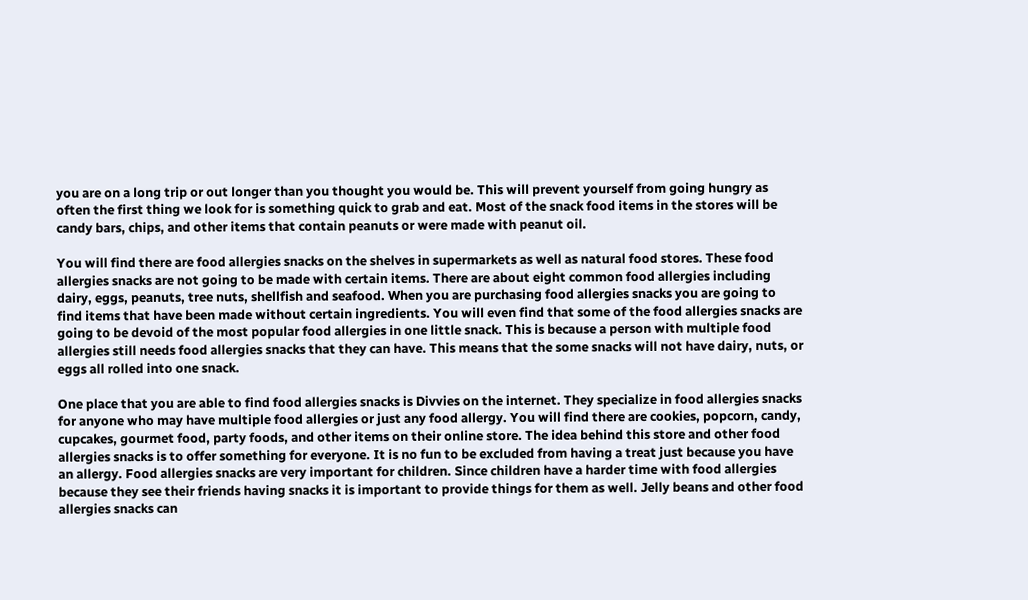you are on a long trip or out longer than you thought you would be. This will prevent yourself from going hungry as often the first thing we look for is something quick to grab and eat. Most of the snack food items in the stores will be candy bars, chips, and other items that contain peanuts or were made with peanut oil.

You will find there are food allergies snacks on the shelves in supermarkets as well as natural food stores. These food allergies snacks are not going to be made with certain items. There are about eight common food allergies including dairy, eggs, peanuts, tree nuts, shellfish and seafood. When you are purchasing food allergies snacks you are going to find items that have been made without certain ingredients. You will even find that some of the food allergies snacks are going to be devoid of the most popular food allergies in one little snack. This is because a person with multiple food allergies still needs food allergies snacks that they can have. This means that the some snacks will not have dairy, nuts, or eggs all rolled into one snack.

One place that you are able to find food allergies snacks is Divvies on the internet. They specialize in food allergies snacks for anyone who may have multiple food allergies or just any food allergy. You will find there are cookies, popcorn, candy, cupcakes, gourmet food, party foods, and other items on their online store. The idea behind this store and other food allergies snacks is to offer something for everyone. It is no fun to be excluded from having a treat just because you have an allergy. Food allergies snacks are very important for children. Since children have a harder time with food allergies because they see their friends having snacks it is important to provide things for them as well. Jelly beans and other food allergies snacks can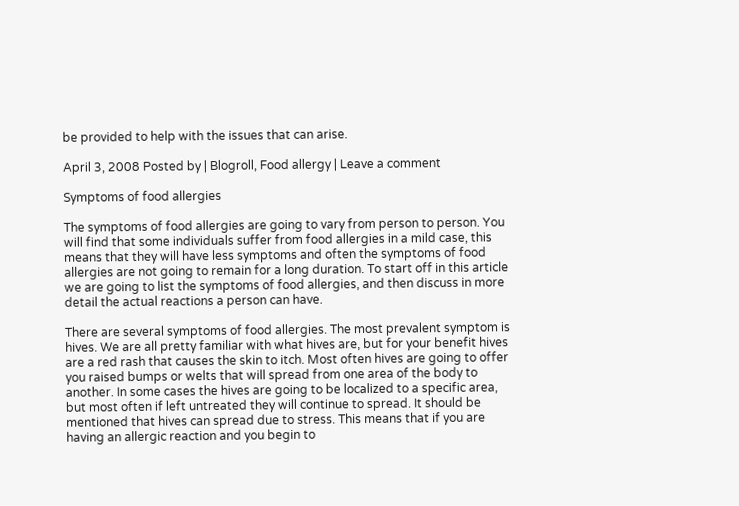be provided to help with the issues that can arise.

April 3, 2008 Posted by | Blogroll, Food allergy | Leave a comment

Symptoms of food allergies

The symptoms of food allergies are going to vary from person to person. You will find that some individuals suffer from food allergies in a mild case, this means that they will have less symptoms and often the symptoms of food allergies are not going to remain for a long duration. To start off in this article we are going to list the symptoms of food allergies, and then discuss in more detail the actual reactions a person can have.

There are several symptoms of food allergies. The most prevalent symptom is hives. We are all pretty familiar with what hives are, but for your benefit hives are a red rash that causes the skin to itch. Most often hives are going to offer you raised bumps or welts that will spread from one area of the body to another. In some cases the hives are going to be localized to a specific area, but most often if left untreated they will continue to spread. It should be mentioned that hives can spread due to stress. This means that if you are having an allergic reaction and you begin to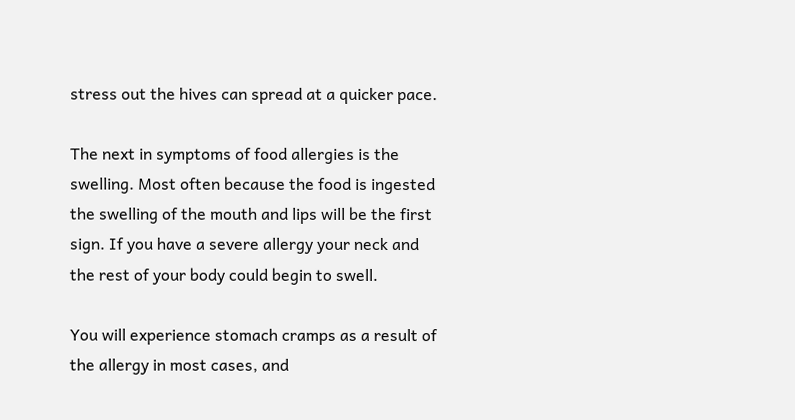stress out the hives can spread at a quicker pace.

The next in symptoms of food allergies is the swelling. Most often because the food is ingested the swelling of the mouth and lips will be the first sign. If you have a severe allergy your neck and the rest of your body could begin to swell.

You will experience stomach cramps as a result of the allergy in most cases, and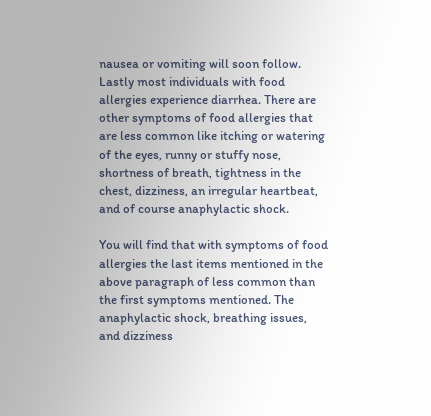nausea or vomiting will soon follow. Lastly most individuals with food allergies experience diarrhea. There are other symptoms of food allergies that are less common like itching or watering of the eyes, runny or stuffy nose, shortness of breath, tightness in the chest, dizziness, an irregular heartbeat, and of course anaphylactic shock.

You will find that with symptoms of food allergies the last items mentioned in the above paragraph of less common than the first symptoms mentioned. The anaphylactic shock, breathing issues, and dizziness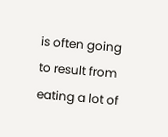is often going to result from eating a lot of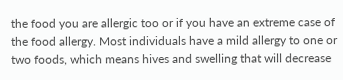the food you are allergic too or if you have an extreme case of the food allergy. Most individuals have a mild allergy to one or two foods, which means hives and swelling that will decrease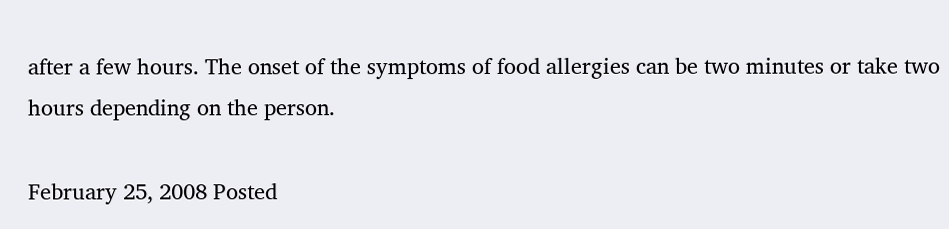after a few hours. The onset of the symptoms of food allergies can be two minutes or take two hours depending on the person.

February 25, 2008 Posted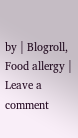by | Blogroll, Food allergy | Leave a comment